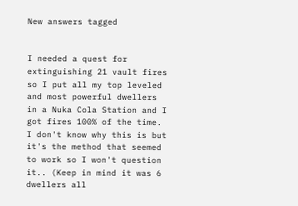New answers tagged


I needed a quest for extinguishing 21 vault fires so I put all my top leveled and most powerful dwellers in a Nuka Cola Station and I got fires 100% of the time. I don't know why this is but it's the method that seemed to work so I won't question it.. (Keep in mind it was 6 dwellers all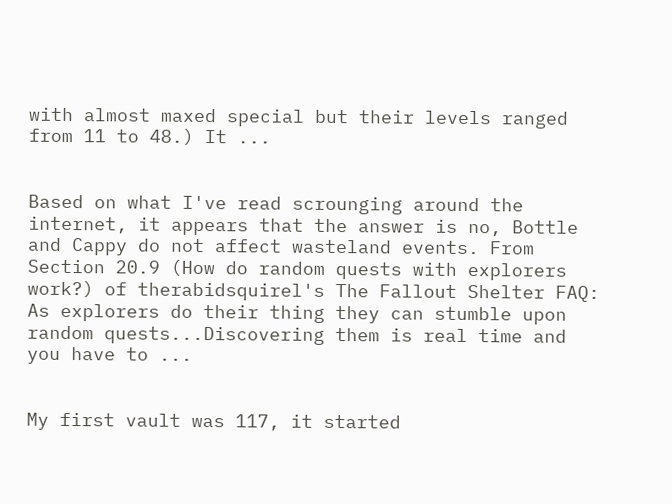with almost maxed special but their levels ranged from 11 to 48.) It ...


Based on what I've read scrounging around the internet, it appears that the answer is no, Bottle and Cappy do not affect wasteland events. From Section 20.9 (How do random quests with explorers work?) of therabidsquirel's The Fallout Shelter FAQ: As explorers do their thing they can stumble upon random quests...Discovering them is real time and you have to ...


My first vault was 117, it started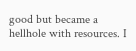good but became a hellhole with resources. I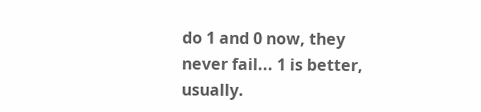do 1 and 0 now, they never fail... 1 is better, usually.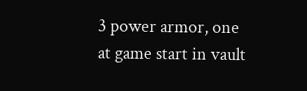3 power armor, one at game start in vault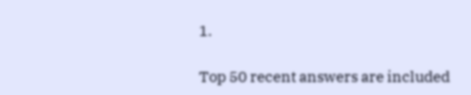1.

Top 50 recent answers are included